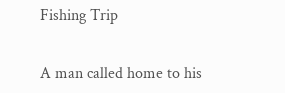Fishing Trip


A man called home to his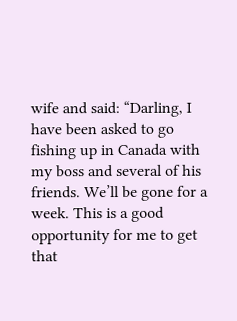wife and said: “Darling, I have been asked to go fishing up in Canada with my boss and several of his friends. We’ll be gone for a week. This is a good opportunity for me to get that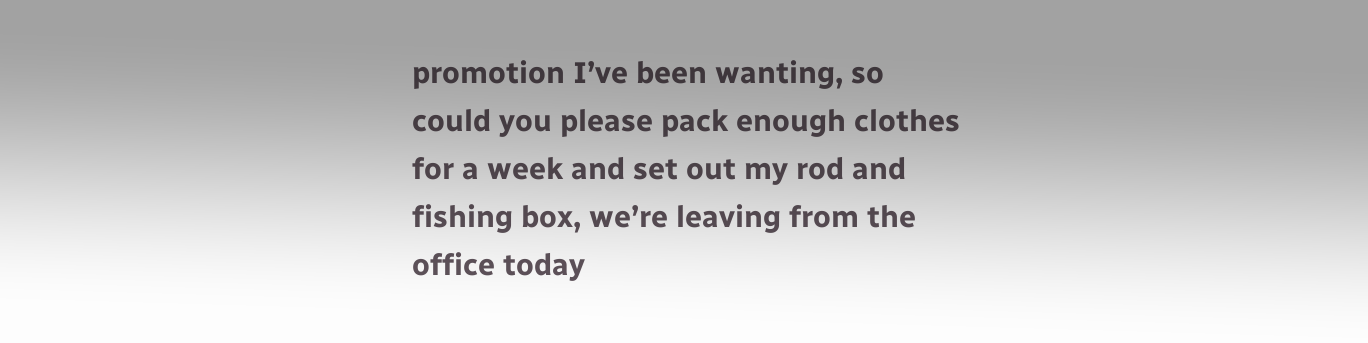promotion I’ve been wanting, so could you please pack enough clothes for a week and set out my rod and fishing box, we’re leaving from the office today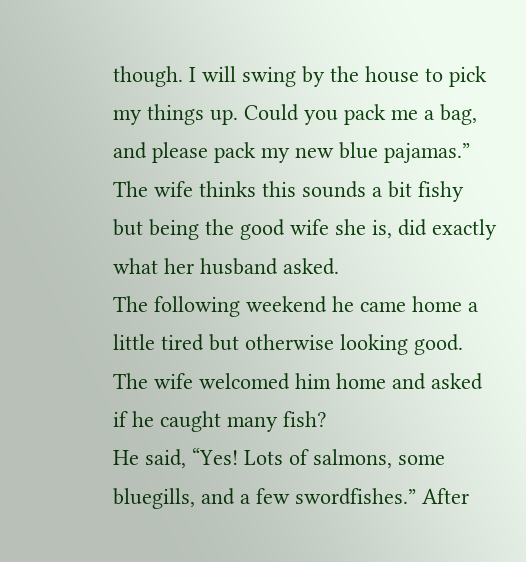though. I will swing by the house to pick my things up. Could you pack me a bag, and please pack my new blue pajamas.”
The wife thinks this sounds a bit fishy but being the good wife she is, did exactly what her husband asked.
The following weekend he came home a little tired but otherwise looking good. The wife welcomed him home and asked if he caught many fish?
He said, “Yes! Lots of salmons, some bluegills, and a few swordfishes.” After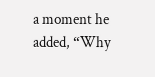a moment he added, “Why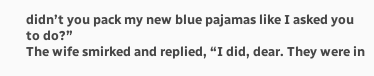didn’t you pack my new blue pajamas like I asked you to do?”
The wife smirked and replied, “I did, dear. They were in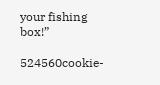your fishing box!”

524560cookie-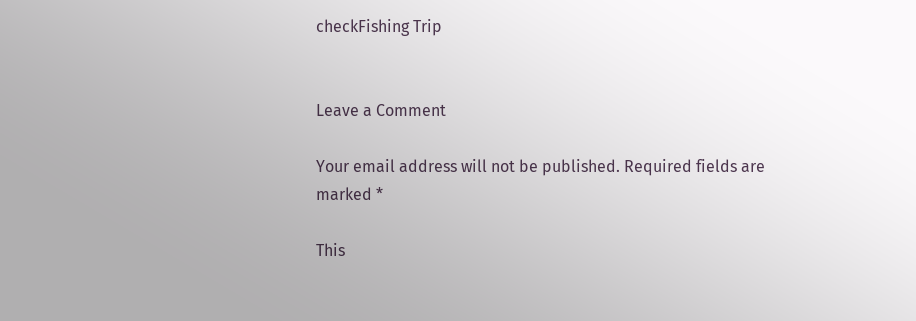checkFishing Trip


Leave a Comment

Your email address will not be published. Required fields are marked *

This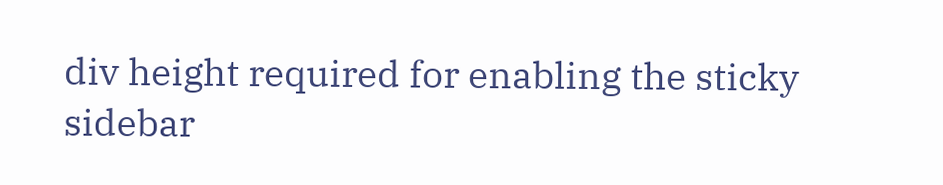div height required for enabling the sticky sidebar